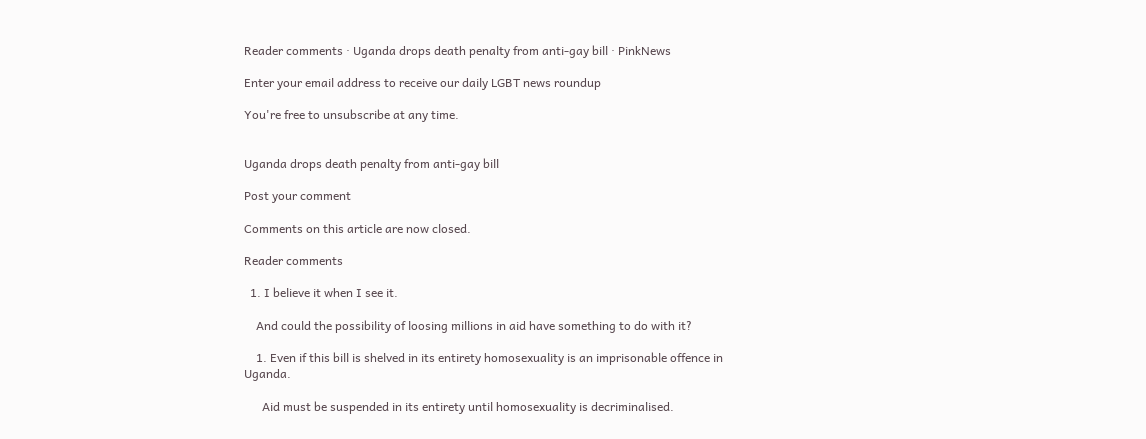Reader comments · Uganda drops death penalty from anti-gay bill · PinkNews

Enter your email address to receive our daily LGBT news roundup

You're free to unsubscribe at any time.


Uganda drops death penalty from anti-gay bill

Post your comment

Comments on this article are now closed.

Reader comments

  1. I believe it when I see it.

    And could the possibility of loosing millions in aid have something to do with it?

    1. Even if this bill is shelved in its entirety homosexuality is an imprisonable offence in Uganda.

      Aid must be suspended in its entirety until homosexuality is decriminalised.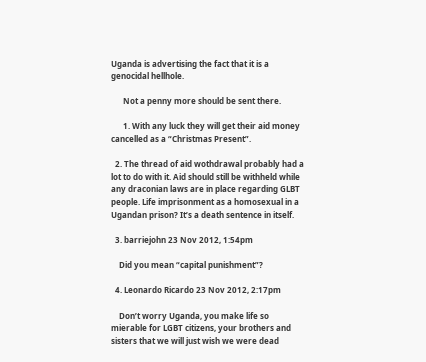Uganda is advertising the fact that it is a genocidal hellhole.

      Not a penny more should be sent there.

      1. With any luck they will get their aid money cancelled as a “Christmas Present”.

  2. The thread of aid wothdrawal probably had a lot to do with it. Aid should still be withheld while any draconian laws are in place regarding GLBT people. Life imprisonment as a homosexual in a Ugandan prison? It’s a death sentence in itself.

  3. barriejohn 23 Nov 2012, 1:54pm

    Did you mean “capital punishment”?

  4. Leonardo Ricardo 23 Nov 2012, 2:17pm

    Don’t worry Uganda, you make life so mierable for LGBT citizens, your brothers and sisters that we will just wish we were dead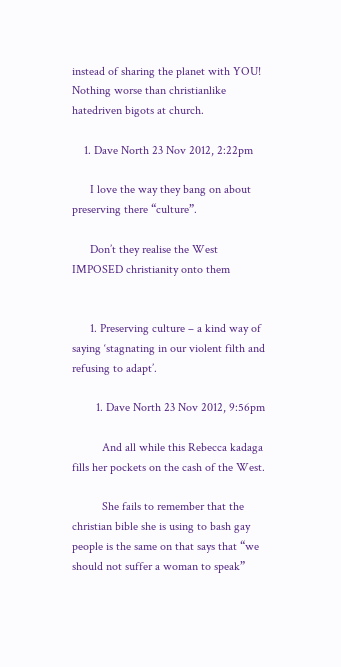instead of sharing the planet with YOU! Nothing worse than christianlike hatedriven bigots at church.

    1. Dave North 23 Nov 2012, 2:22pm

      I love the way they bang on about preserving there “culture”.

      Don’t they realise the West IMPOSED christianity onto them


      1. Preserving culture – a kind way of saying ‘stagnating in our violent filth and refusing to adapt’.

        1. Dave North 23 Nov 2012, 9:56pm

          And all while this Rebecca kadaga fills her pockets on the cash of the West.

          She fails to remember that the christian bible she is using to bash gay people is the same on that says that “we should not suffer a woman to speak”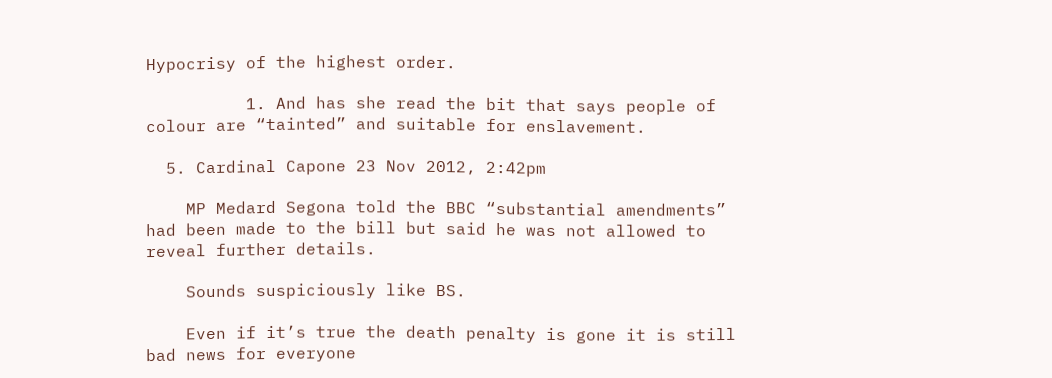Hypocrisy of the highest order.

          1. And has she read the bit that says people of colour are “tainted” and suitable for enslavement.

  5. Cardinal Capone 23 Nov 2012, 2:42pm

    MP Medard Segona told the BBC “substantial amendments” had been made to the bill but said he was not allowed to reveal further details.

    Sounds suspiciously like BS.

    Even if it’s true the death penalty is gone it is still bad news for everyone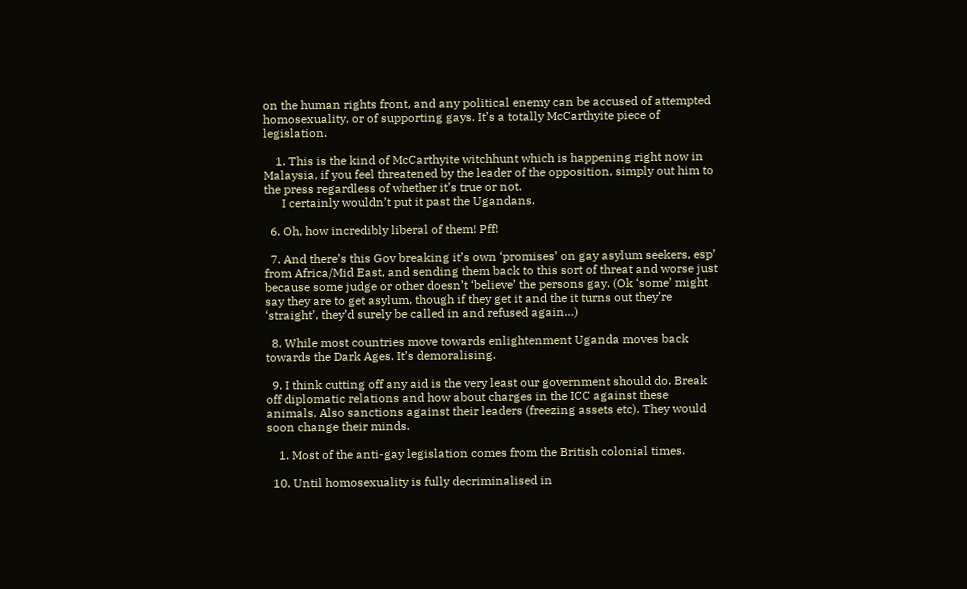on the human rights front, and any political enemy can be accused of attempted homosexuality, or of supporting gays. It’s a totally McCarthyite piece of legislation.

    1. This is the kind of McCarthyite witchhunt which is happening right now in Malaysia, if you feel threatened by the leader of the opposition, simply out him to the press regardless of whether it’s true or not.
      I certainly wouldn’t put it past the Ugandans.

  6. Oh, how incredibly liberal of them! Pff!

  7. And there’s this Gov breaking it’s own ‘promises’ on gay asylum seekers, esp’ from Africa/Mid East, and sending them back to this sort of threat and worse just because some judge or other doesn’t ‘believe’ the persons gay. (Ok ‘some’ might say they are to get asylum, though if they get it and the it turns out they’re ‘straight’, they’d surely be called in and refused again…)

  8. While most countries move towards enlightenment Uganda moves back towards the Dark Ages. It’s demoralising.

  9. I think cutting off any aid is the very least our government should do. Break off diplomatic relations and how about charges in the ICC against these animals. Also sanctions against their leaders (freezing assets etc). They would soon change their minds.

    1. Most of the anti-gay legislation comes from the British colonial times.

  10. Until homosexuality is fully decriminalised in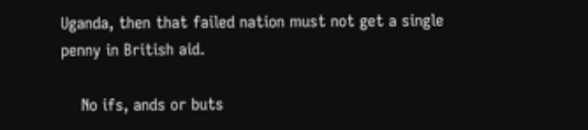Uganda, then that failed nation must not get a single penny in British aid.

    No ifs, ands or buts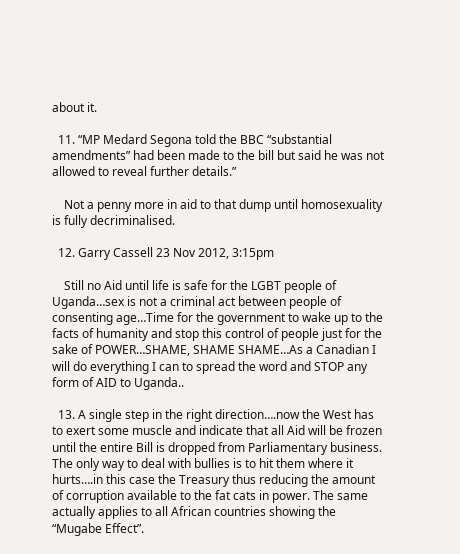about it.

  11. “MP Medard Segona told the BBC “substantial amendments” had been made to the bill but said he was not allowed to reveal further details.”

    Not a penny more in aid to that dump until homosexuality is fully decriminalised.

  12. Garry Cassell 23 Nov 2012, 3:15pm

    Still no Aid until life is safe for the LGBT people of Uganda…sex is not a criminal act between people of consenting age…Time for the government to wake up to the facts of humanity and stop this control of people just for the sake of POWER…SHAME, SHAME SHAME…As a Canadian I will do everything I can to spread the word and STOP any form of AID to Uganda..

  13. A single step in the right direction….now the West has to exert some muscle and indicate that all Aid will be frozen until the entire Bill is dropped from Parliamentary business. The only way to deal with bullies is to hit them where it hurts….in this case the Treasury thus reducing the amount of corruption available to the fat cats in power. The same actually applies to all African countries showing the “Mugabe Effect”.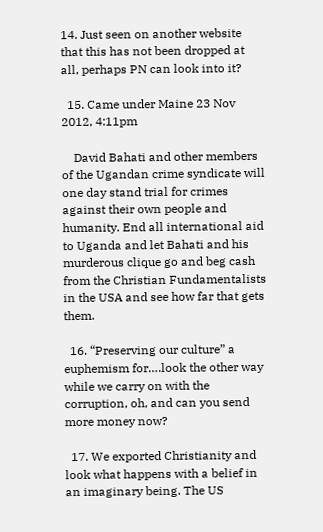14. Just seen on another website that this has not been dropped at all, perhaps PN can look into it?

  15. Came under Maine 23 Nov 2012, 4:11pm

    David Bahati and other members of the Ugandan crime syndicate will one day stand trial for crimes against their own people and humanity. End all international aid to Uganda and let Bahati and his murderous clique go and beg cash from the Christian Fundamentalists in the USA and see how far that gets them.

  16. “Preserving our culture” a euphemism for….look the other way while we carry on with the corruption, oh, and can you send more money now?

  17. We exported Christianity and look what happens with a belief in an imaginary being. The US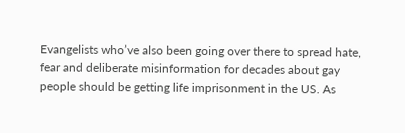Evangelists who’ve also been going over there to spread hate, fear and deliberate misinformation for decades about gay people should be getting life imprisonment in the US. As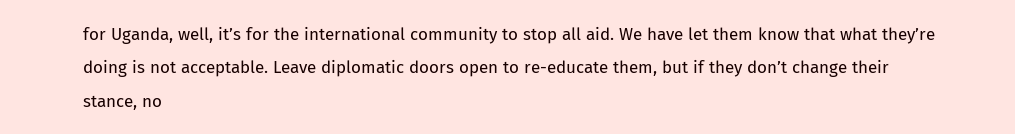for Uganda, well, it’s for the international community to stop all aid. We have let them know that what they’re doing is not acceptable. Leave diplomatic doors open to re-educate them, but if they don’t change their stance, no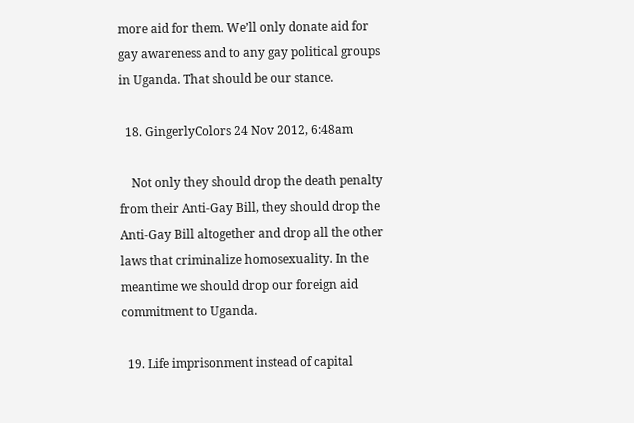more aid for them. We’ll only donate aid for gay awareness and to any gay political groups in Uganda. That should be our stance.

  18. GingerlyColors 24 Nov 2012, 6:48am

    Not only they should drop the death penalty from their Anti-Gay Bill, they should drop the Anti-Gay Bill altogether and drop all the other laws that criminalize homosexuality. In the meantime we should drop our foreign aid commitment to Uganda.

  19. Life imprisonment instead of capital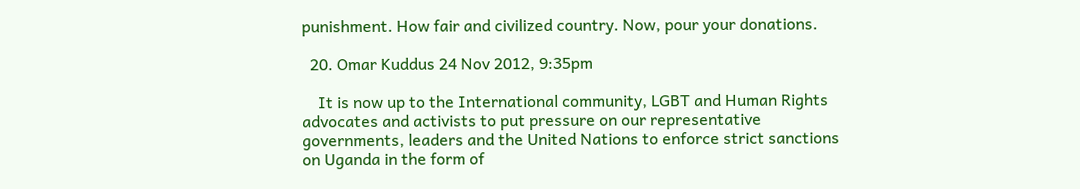punishment. How fair and civilized country. Now, pour your donations.

  20. Omar Kuddus 24 Nov 2012, 9:35pm

    It is now up to the International community, LGBT and Human Rights advocates and activists to put pressure on our representative governments, leaders and the United Nations to enforce strict sanctions on Uganda in the form of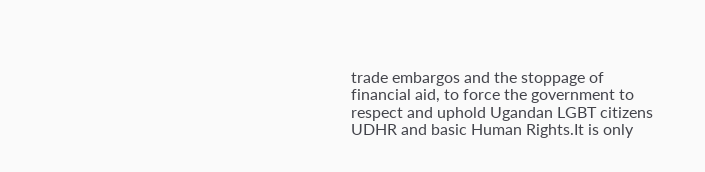trade embargos and the stoppage of financial aid, to force the government to respect and uphold Ugandan LGBT citizens UDHR and basic Human Rights.It is only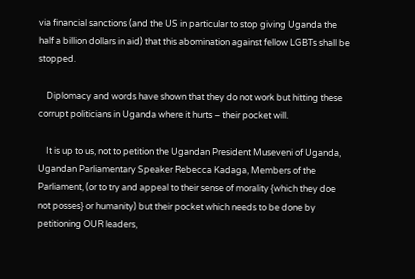via financial sanctions (and the US in particular to stop giving Uganda the half a billion dollars in aid) that this abomination against fellow LGBTs shall be stopped.

    Diplomacy and words have shown that they do not work but hitting these corrupt politicians in Uganda where it hurts – their pocket will.

    It is up to us, not to petition the Ugandan President Museveni of Uganda, Ugandan Parliamentary Speaker Rebecca Kadaga, Members of the Parliament, (or to try and appeal to their sense of morality {which they doe not posses} or humanity) but their pocket which needs to be done by petitioning OUR leaders,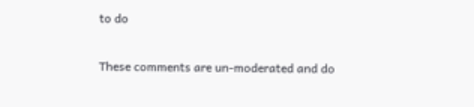to do

These comments are un-moderated and do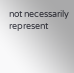not necessarily represent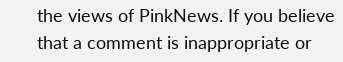the views of PinkNews. If you believe that a comment is inappropriate or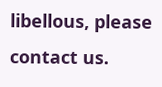libellous, please contact us.